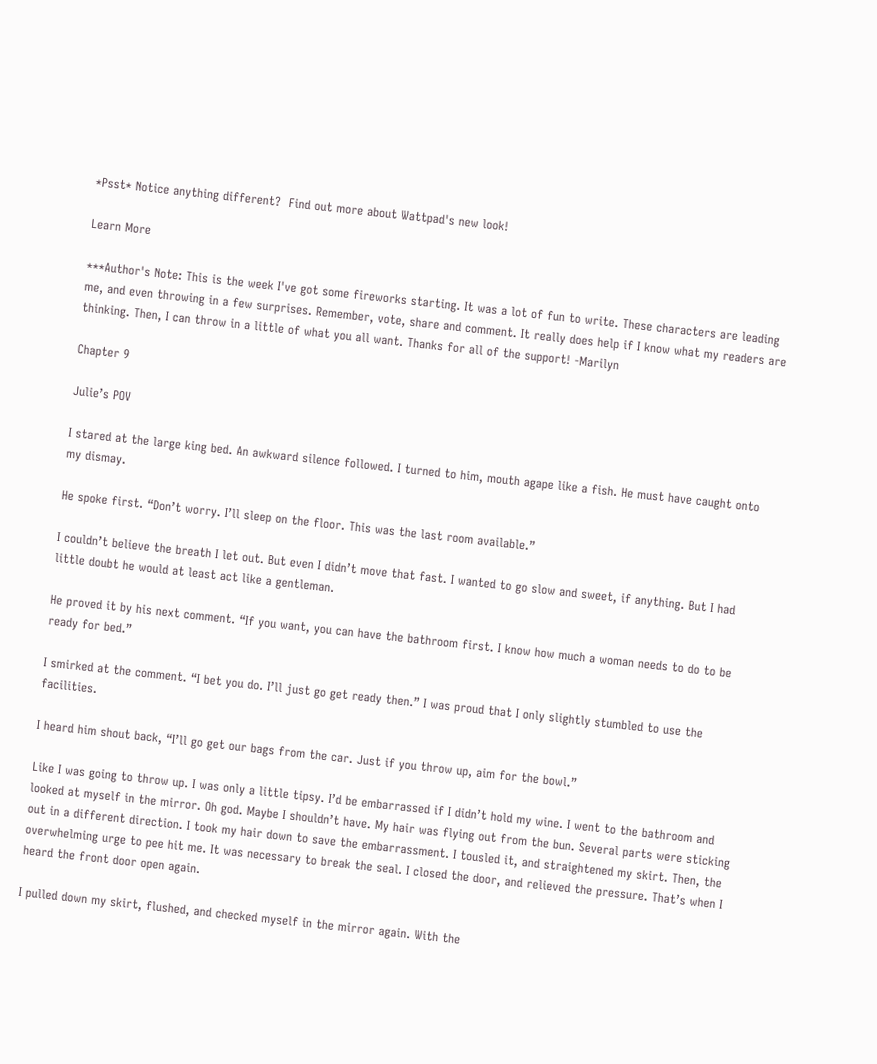*Psst* Notice anything different?  Find out more about Wattpad's new look!

Learn More

***Author's Note: This is the week I've got some fireworks starting. It was a lot of fun to write. These characters are leading me, and even throwing in a few surprises. Remember, vote, share and comment. It really does help if I know what my readers are thinking. Then, I can throw in a little of what you all want. Thanks for all of the support! -Marilyn

Chapter 9

Julie’s POV

I stared at the large king bed. An awkward silence followed. I turned to him, mouth agape like a fish. He must have caught onto my dismay.

He spoke first. “Don’t worry. I’ll sleep on the floor. This was the last room available.”

I couldn’t believe the breath I let out. But even I didn’t move that fast. I wanted to go slow and sweet, if anything. But I had little doubt he would at least act like a gentleman.

He proved it by his next comment. “If you want, you can have the bathroom first. I know how much a woman needs to do to be ready for bed.”

I smirked at the comment. “I bet you do. I’ll just go get ready then.” I was proud that I only slightly stumbled to use the facilities.

I heard him shout back, “I’ll go get our bags from the car. Just if you throw up, aim for the bowl.”

Like I was going to throw up. I was only a little tipsy. I’d be embarrassed if I didn’t hold my wine. I went to the bathroom and looked at myself in the mirror. Oh god. Maybe I shouldn’t have. My hair was flying out from the bun. Several parts were sticking out in a different direction. I took my hair down to save the embarrassment. I tousled it, and straightened my skirt. Then, the overwhelming urge to pee hit me. It was necessary to break the seal. I closed the door, and relieved the pressure. That’s when I heard the front door open again.

I pulled down my skirt, flushed, and checked myself in the mirror again. With the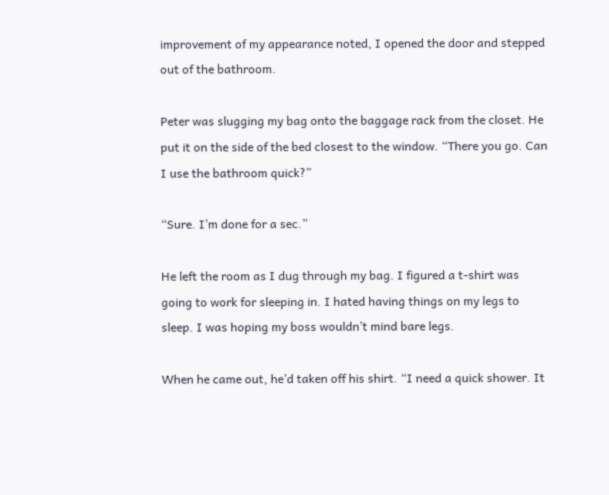improvement of my appearance noted, I opened the door and stepped out of the bathroom.

Peter was slugging my bag onto the baggage rack from the closet. He put it on the side of the bed closest to the window. “There you go. Can I use the bathroom quick?”

“Sure. I’m done for a sec.”

He left the room as I dug through my bag. I figured a t-shirt was going to work for sleeping in. I hated having things on my legs to sleep. I was hoping my boss wouldn’t mind bare legs.

When he came out, he’d taken off his shirt. “I need a quick shower. It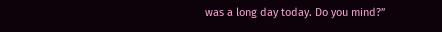was a long day today. Do you mind?”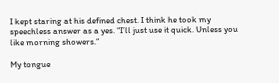I kept staring at his defined chest. I think he took my speechless answer as a yes. “I’ll just use it quick. Unless you like morning showers.”

My tongue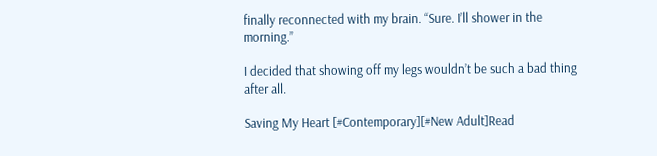finally reconnected with my brain. “Sure. I’ll shower in the morning.”

I decided that showing off my legs wouldn’t be such a bad thing after all.

Saving My Heart [#Contemporary][#New Adult]Read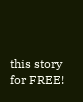this story for FREE!